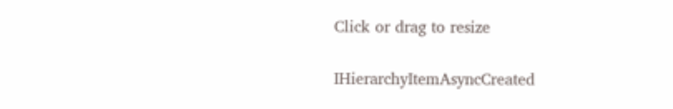Click or drag to resize

IHierarchyItemAsyncCreated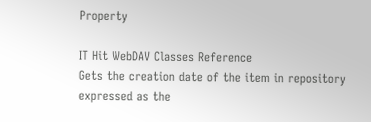Property

IT Hit WebDAV Classes Reference
Gets the creation date of the item in repository expressed as the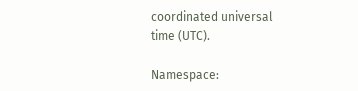coordinated universal time (UTC).

Namespace: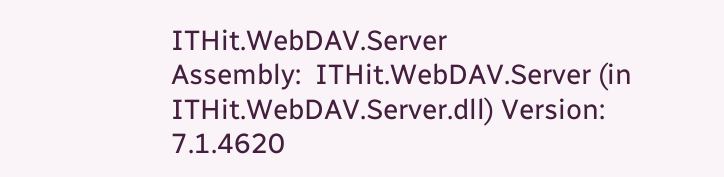ITHit.WebDAV.Server
Assembly:  ITHit.WebDAV.Server (in ITHit.WebDAV.Server.dll) Version: 7.1.4620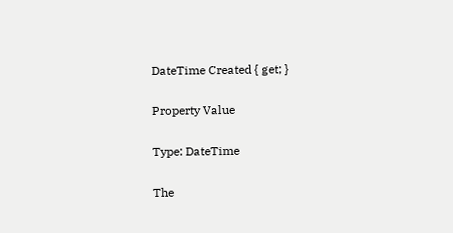DateTime Created { get; }

Property Value

Type: DateTime

The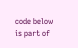code below is part of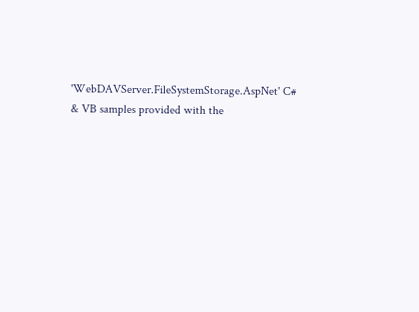'WebDAVServer.FileSystemStorage.AspNet' C# & VB samples provided with the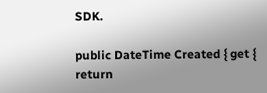SDK.

public DateTime Created { get { return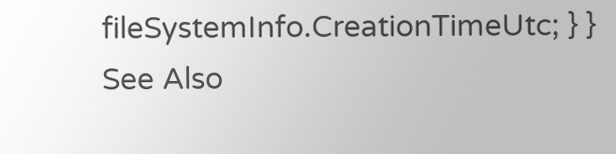fileSystemInfo.CreationTimeUtc; } }
See Also